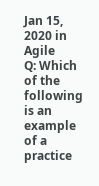Jan 15, 2020 in Agile
Q: Which of the following is an example of a practice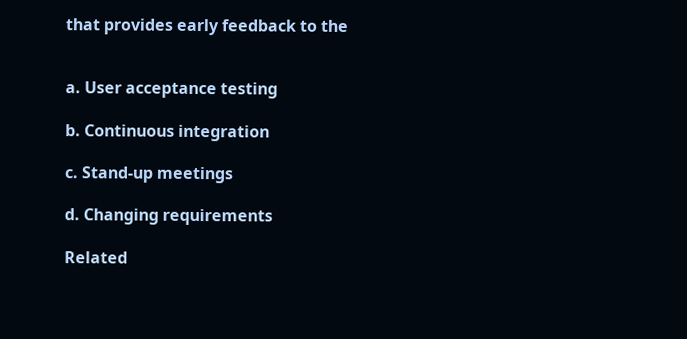that provides early feedback to the


a. User acceptance testing

b. Continuous integration

c. Stand-up meetings

d. Changing requirements

Related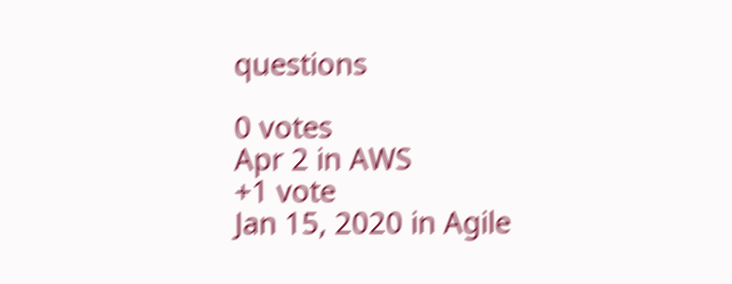questions

0 votes
Apr 2 in AWS
+1 vote
Jan 15, 2020 in Agile